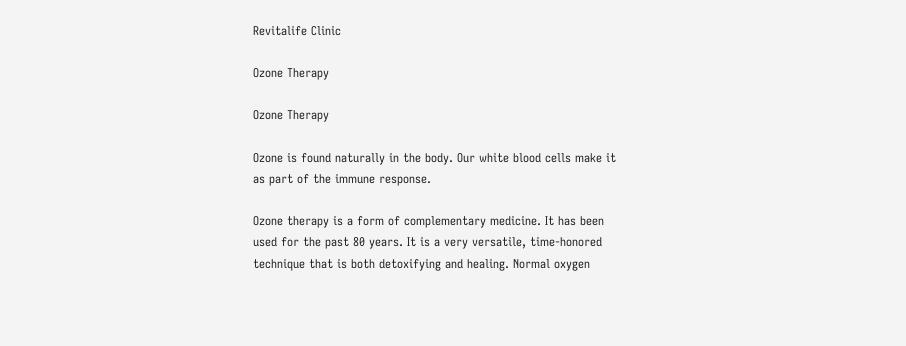Revitalife Clinic

Ozone Therapy

Ozone Therapy

Ozone is found naturally in the body. Our white blood cells make it as part of the immune response.

Ozone therapy is a form of complementary medicine. It has been used for the past 80 years. It is a very versatile, time-honored technique that is both detoxifying and healing. Normal oxygen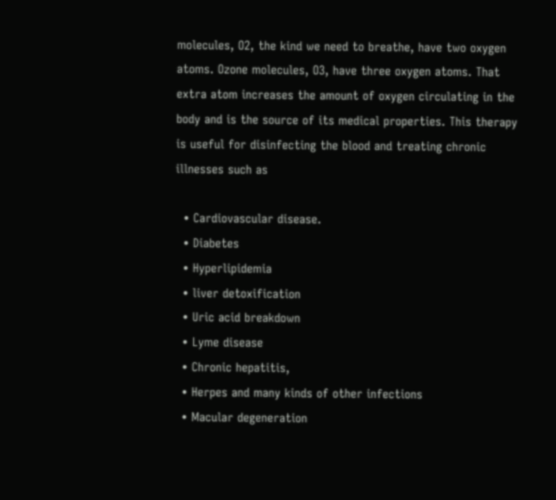molecules, O2, the kind we need to breathe, have two oxygen atoms. Ozone molecules, O3, have three oxygen atoms. That extra atom increases the amount of oxygen circulating in the body and is the source of its medical properties. This therapy is useful for disinfecting the blood and treating chronic illnesses such as

  • Cardiovascular disease.
  • Diabetes
  • Hyperlipidemia
  • liver detoxification
  • Uric acid breakdown
  • Lyme disease
  • Chronic hepatitis,
  • Herpes and many kinds of other infections
  • Macular degeneration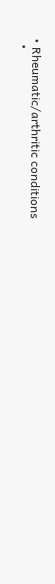• Rheumatic/arthritic conditions
  •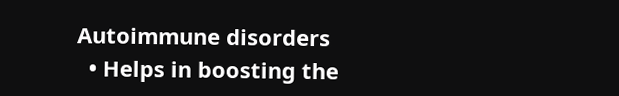Autoimmune disorders
  • Helps in boosting the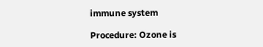immune system

Procedure: Ozone is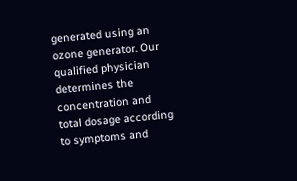generated using an ozone generator. Our qualified physician determines the concentration and total dosage according to symptoms and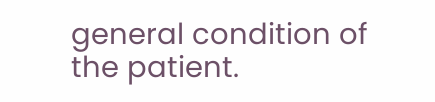general condition of the patient.